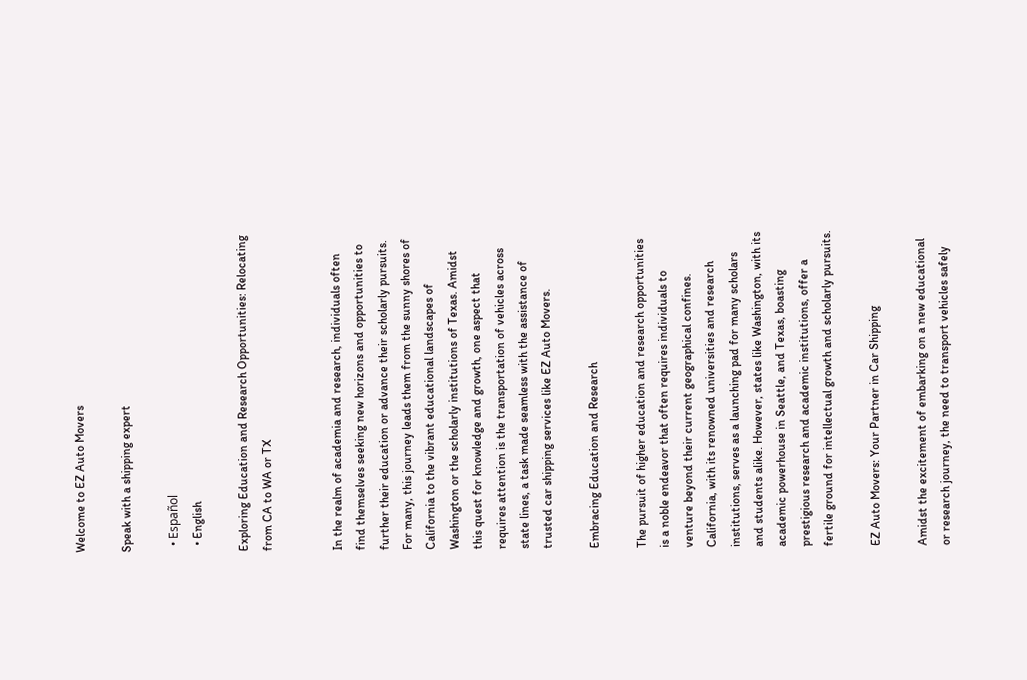Welcome to EZ Auto Movers

Speak with a shipping expert

  • Español
  • English

Exploring Education and Research Opportunities: Relocating from CA to WA or TX


In the realm of academia and research, individuals often find themselves seeking new horizons and opportunities to further their education or advance their scholarly pursuits. For many, this journey leads them from the sunny shores of California to the vibrant educational landscapes of Washington or the scholarly institutions of Texas. Amidst this quest for knowledge and growth, one aspect that requires attention is the transportation of vehicles across state lines, a task made seamless with the assistance of trusted car shipping services like EZ Auto Movers.

Embracing Education and Research

The pursuit of higher education and research opportunities is a noble endeavor that often requires individuals to venture beyond their current geographical confines. California, with its renowned universities and research institutions, serves as a launching pad for many scholars and students alike. However, states like Washington, with its academic powerhouse in Seattle, and Texas, boasting prestigious research and academic institutions, offer a fertile ground for intellectual growth and scholarly pursuits.

EZ Auto Movers: Your Partner in Car Shipping

Amidst the excitement of embarking on a new educational or research journey, the need to transport vehicles safely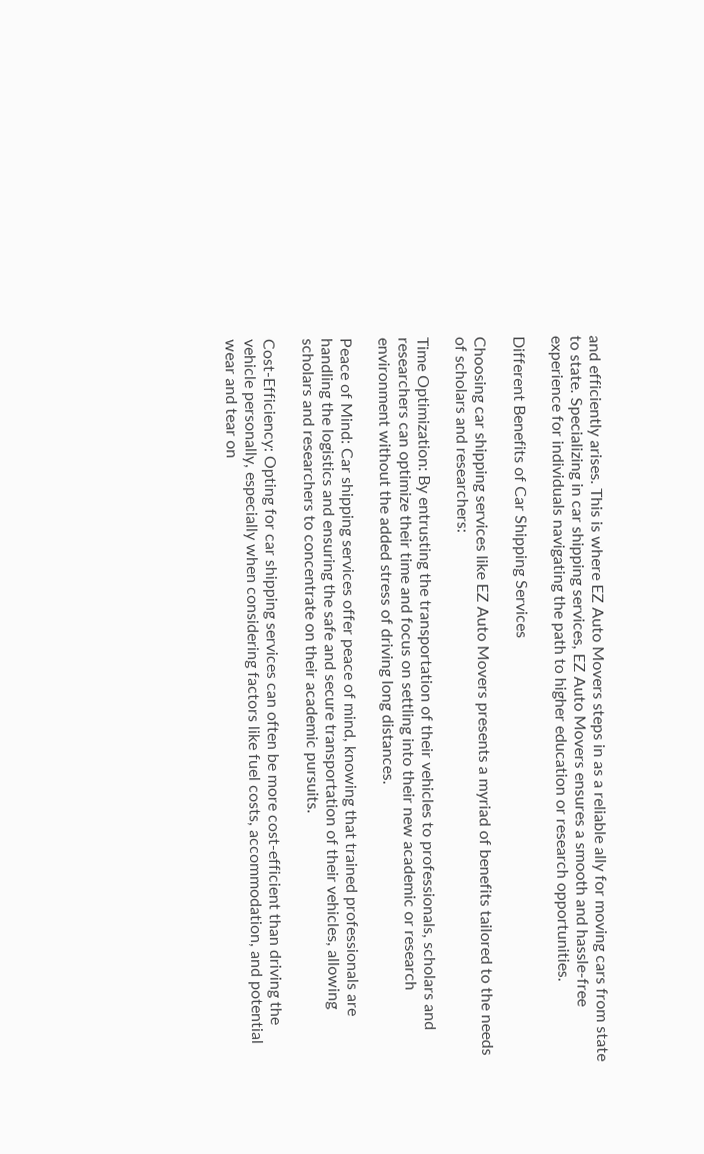and efficiently arises. This is where EZ Auto Movers steps in as a reliable ally for moving cars from state to state. Specializing in car shipping services, EZ Auto Movers ensures a smooth and hassle-free experience for individuals navigating the path to higher education or research opportunities.

Different Benefits of Car Shipping Services

Choosing car shipping services like EZ Auto Movers presents a myriad of benefits tailored to the needs of scholars and researchers:

Time Optimization: By entrusting the transportation of their vehicles to professionals, scholars and researchers can optimize their time and focus on settling into their new academic or research environment without the added stress of driving long distances.

Peace of Mind: Car shipping services offer peace of mind, knowing that trained professionals are handling the logistics and ensuring the safe and secure transportation of their vehicles, allowing scholars and researchers to concentrate on their academic pursuits.

Cost-Efficiency: Opting for car shipping services can often be more cost-efficient than driving the vehicle personally, especially when considering factors like fuel costs, accommodation, and potential wear and tear on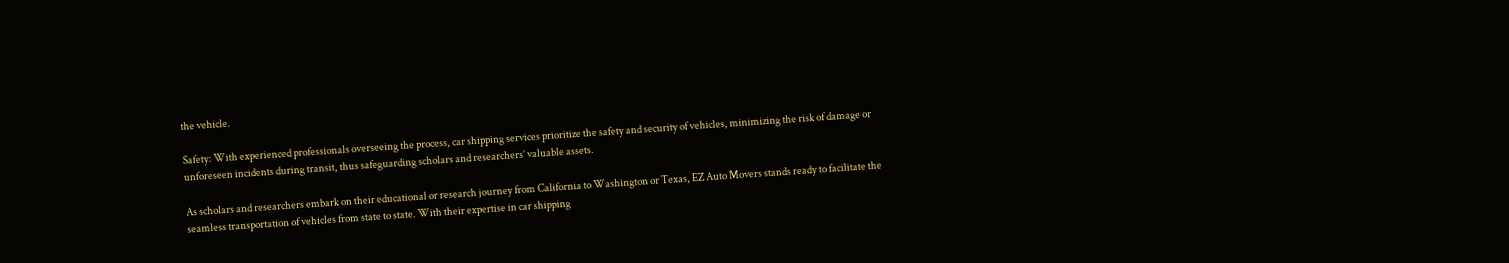the vehicle.

Safety: With experienced professionals overseeing the process, car shipping services prioritize the safety and security of vehicles, minimizing the risk of damage or unforeseen incidents during transit, thus safeguarding scholars and researchers’ valuable assets.

As scholars and researchers embark on their educational or research journey from California to Washington or Texas, EZ Auto Movers stands ready to facilitate the seamless transportation of vehicles from state to state. With their expertise in car shipping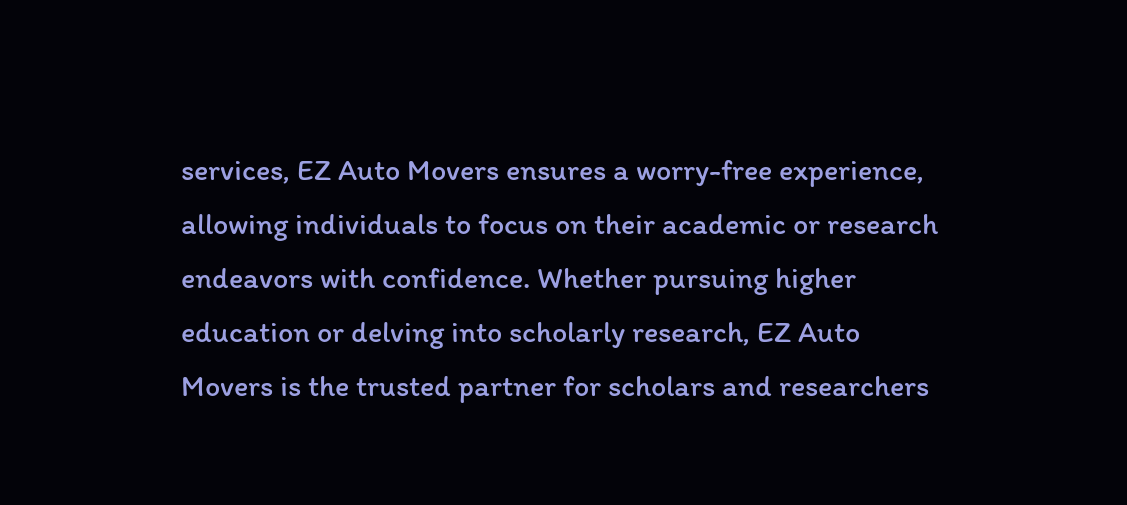services, EZ Auto Movers ensures a worry-free experience, allowing individuals to focus on their academic or research endeavors with confidence. Whether pursuing higher education or delving into scholarly research, EZ Auto Movers is the trusted partner for scholars and researchers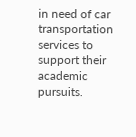in need of car transportation services to support their academic pursuits.